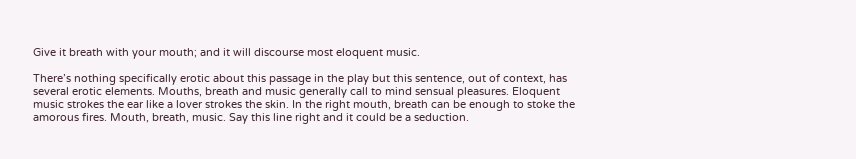Give it breath with your mouth; and it will discourse most eloquent music.

There’s nothing specifically erotic about this passage in the play but this sentence, out of context, has several erotic elements. Mouths, breath and music generally call to mind sensual pleasures. Eloquent music strokes the ear like a lover strokes the skin. In the right mouth, breath can be enough to stoke the amorous fires. Mouth, breath, music. Say this line right and it could be a seduction.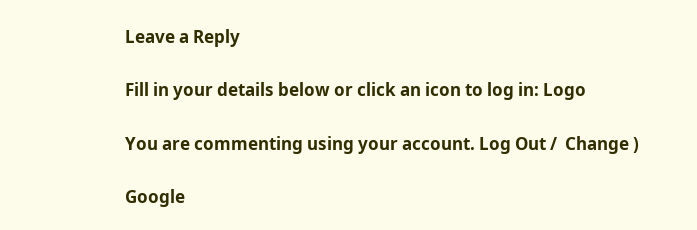Leave a Reply

Fill in your details below or click an icon to log in: Logo

You are commenting using your account. Log Out /  Change )

Google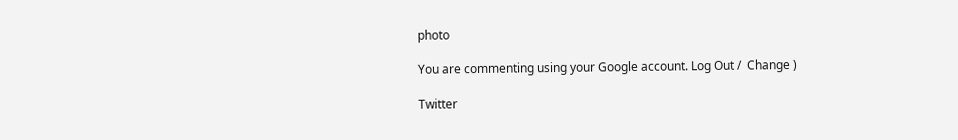photo

You are commenting using your Google account. Log Out /  Change )

Twitter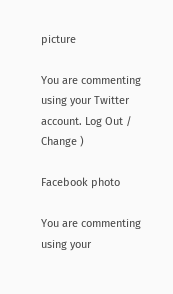picture

You are commenting using your Twitter account. Log Out /  Change )

Facebook photo

You are commenting using your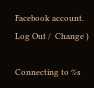Facebook account. Log Out /  Change )

Connecting to %s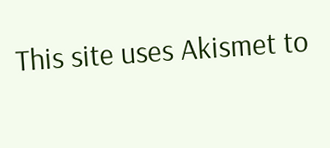This site uses Akismet to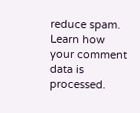reduce spam. Learn how your comment data is processed.